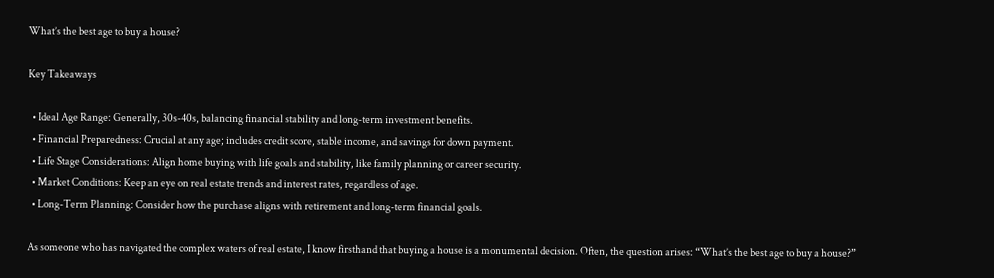What’s the best age to buy a house?

Key Takeaways

  • Ideal Age Range: Generally, 30s-40s, balancing financial stability and long-term investment benefits.
  • Financial Preparedness: Crucial at any age; includes credit score, stable income, and savings for down payment.
  • Life Stage Considerations: Align home buying with life goals and stability, like family planning or career security.
  • Market Conditions: Keep an eye on real estate trends and interest rates, regardless of age.
  • Long-Term Planning: Consider how the purchase aligns with retirement and long-term financial goals.

As someone who has navigated the complex waters of real estate, I know firsthand that buying a house is a monumental decision. Often, the question arises: “What’s the best age to buy a house?”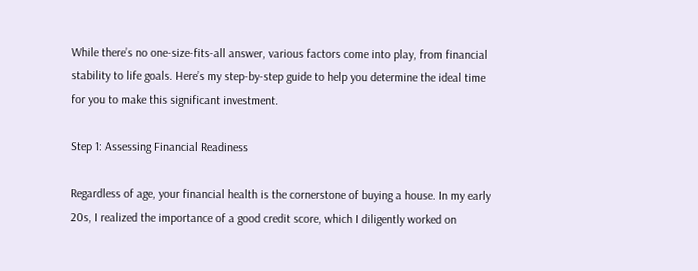While there’s no one-size-fits-all answer, various factors come into play, from financial stability to life goals. Here’s my step-by-step guide to help you determine the ideal time for you to make this significant investment.

Step 1: Assessing Financial Readiness

Regardless of age, your financial health is the cornerstone of buying a house. In my early 20s, I realized the importance of a good credit score, which I diligently worked on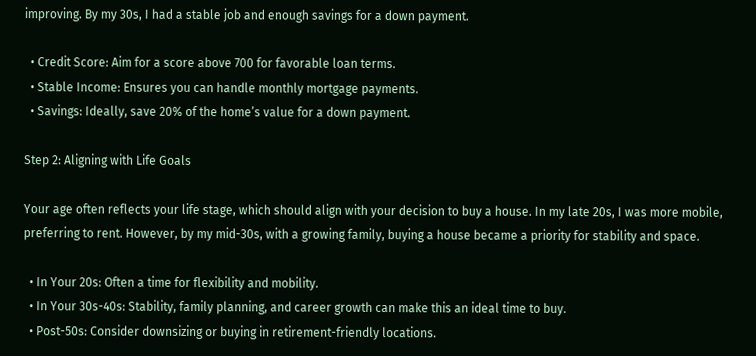improving. By my 30s, I had a stable job and enough savings for a down payment.

  • Credit Score: Aim for a score above 700 for favorable loan terms.
  • Stable Income: Ensures you can handle monthly mortgage payments.
  • Savings: Ideally, save 20% of the home’s value for a down payment.

Step 2: Aligning with Life Goals

Your age often reflects your life stage, which should align with your decision to buy a house. In my late 20s, I was more mobile, preferring to rent. However, by my mid-30s, with a growing family, buying a house became a priority for stability and space.

  • In Your 20s: Often a time for flexibility and mobility.
  • In Your 30s-40s: Stability, family planning, and career growth can make this an ideal time to buy.
  • Post-50s: Consider downsizing or buying in retirement-friendly locations.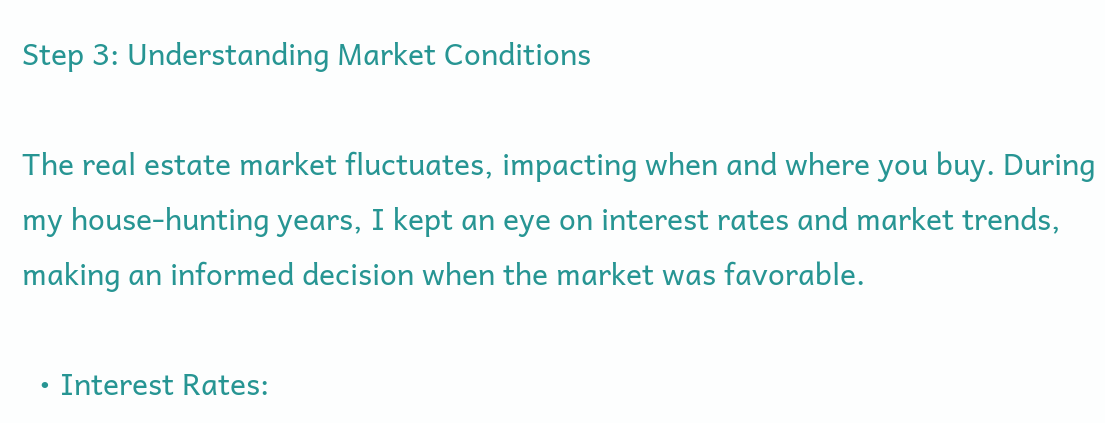Step 3: Understanding Market Conditions

The real estate market fluctuates, impacting when and where you buy. During my house-hunting years, I kept an eye on interest rates and market trends, making an informed decision when the market was favorable.

  • Interest Rates: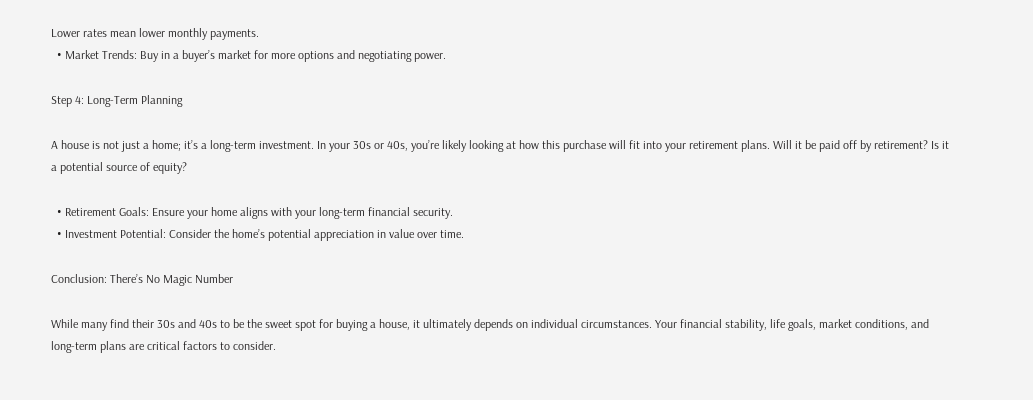Lower rates mean lower monthly payments.
  • Market Trends: Buy in a buyer’s market for more options and negotiating power.

Step 4: Long-Term Planning

A house is not just a home; it’s a long-term investment. In your 30s or 40s, you’re likely looking at how this purchase will fit into your retirement plans. Will it be paid off by retirement? Is it a potential source of equity?

  • Retirement Goals: Ensure your home aligns with your long-term financial security.
  • Investment Potential: Consider the home’s potential appreciation in value over time.

Conclusion: There’s No Magic Number

While many find their 30s and 40s to be the sweet spot for buying a house, it ultimately depends on individual circumstances. Your financial stability, life goals, market conditions, and long-term plans are critical factors to consider.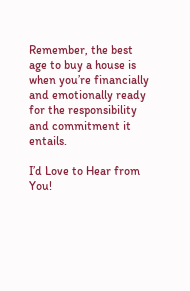Remember, the best age to buy a house is when you’re financially and emotionally ready for the responsibility and commitment it entails.

I’d Love to Hear from You!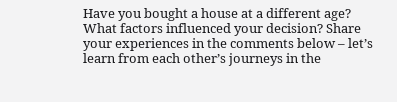Have you bought a house at a different age? What factors influenced your decision? Share your experiences in the comments below – let’s learn from each other’s journeys in the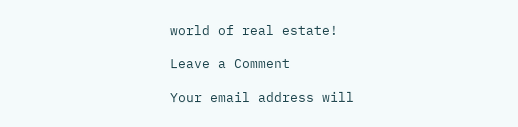world of real estate!

Leave a Comment

Your email address will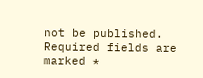not be published. Required fields are marked *